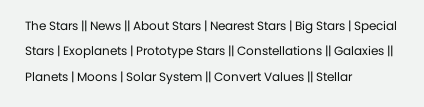The Stars || News || About Stars | Nearest Stars | Big Stars | Special Stars | Exoplanets | Prototype Stars || Constellations || Galaxies || Planets | Moons | Solar System || Convert Values || Stellar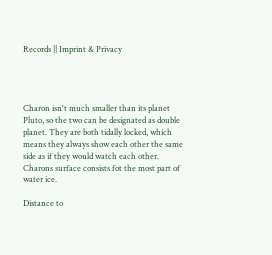Records || Imprint & Privacy




Charon isn't much smaller than its planet Pluto, so the two can be designated as double planet. They are both tidally locked, which means they always show each other the same side as if they would watch each other. Charons surface consists fot the most part of water ice.

Distance to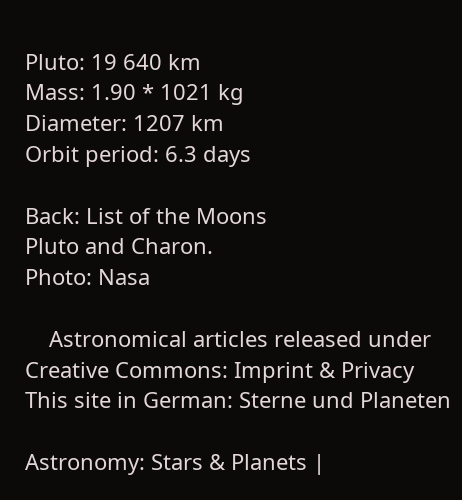Pluto: 19 640 km
Mass: 1.90 * 1021 kg
Diameter: 1207 km
Orbit period: 6.3 days

Back: List of the Moons
Pluto and Charon.
Photo: Nasa

    Astronomical articles released under Creative Commons: Imprint & Privacy
This site in German: Sterne und Planeten

Astronomy: Stars & Planets |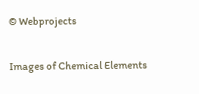© Webprojects

Images of Chemical Elements